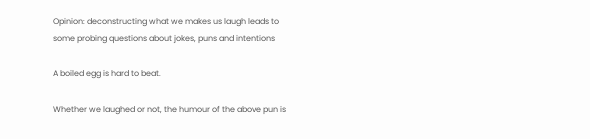Opinion: deconstructing what we makes us laugh leads to some probing questions about jokes, puns and intentions

A boiled egg is hard to beat.

Whether we laughed or not, the humour of the above pun is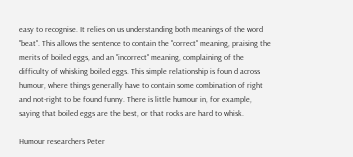easy to recognise. It relies on us understanding both meanings of the word "beat". This allows the sentence to contain the "correct" meaning, praising the merits of boiled eggs, and an "incorrect" meaning, complaining of the difficulty of whisking boiled eggs. This simple relationship is foun d across humour, where things generally have to contain some combination of right and not-right to be found funny. There is little humour in, for example, saying that boiled eggs are the best, or that rocks are hard to whisk.

Humour researchers Peter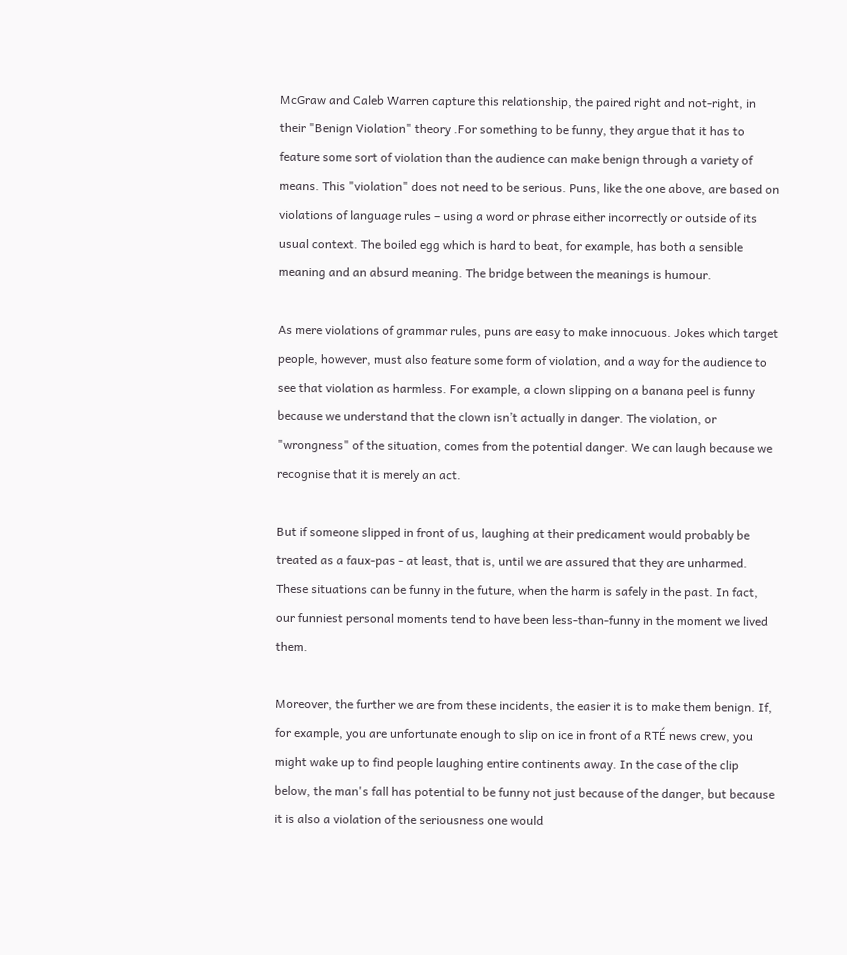McGraw and Caleb Warren capture this relationship, the paired right and not-right, in their "Benign Violation" theory .For something to be funny, they argue that it has to feature some sort of violation than the audience can make benign through a variety of means. This "violation" does not need to be serious. Puns, like the one above, are based on violations of language rules – using a word or phrase either incorrectly or outside of its usual context. The boiled egg which is hard to beat, for example, has both a sensible meaning and an absurd meaning. The bridge between the meanings is humour.

As mere violations of grammar rules, puns are easy to make innocuous. Jokes which target people, however, must also feature some form of violation, and a way for the audience to see that violation as harmless. For example, a clown slipping on a banana peel is funny because we understand that the clown isn’t actually in danger. The violation, or "wrongness" of the situation, comes from the potential danger. We can laugh because we recognise that it is merely an act.

But if someone slipped in front of us, laughing at their predicament would probably be treated as a faux-pas - at least, that is, until we are assured that they are unharmed. These situations can be funny in the future, when the harm is safely in the past. In fact, our funniest personal moments tend to have been less-than-funny in the moment we lived them.

Moreover, the further we are from these incidents, the easier it is to make them benign. If, for example, you are unfortunate enough to slip on ice in front of a RTÉ news crew, you might wake up to find people laughing entire continents away. In the case of the clip below, the man's fall has potential to be funny not just because of the danger, but because it is also a violation of the seriousness one would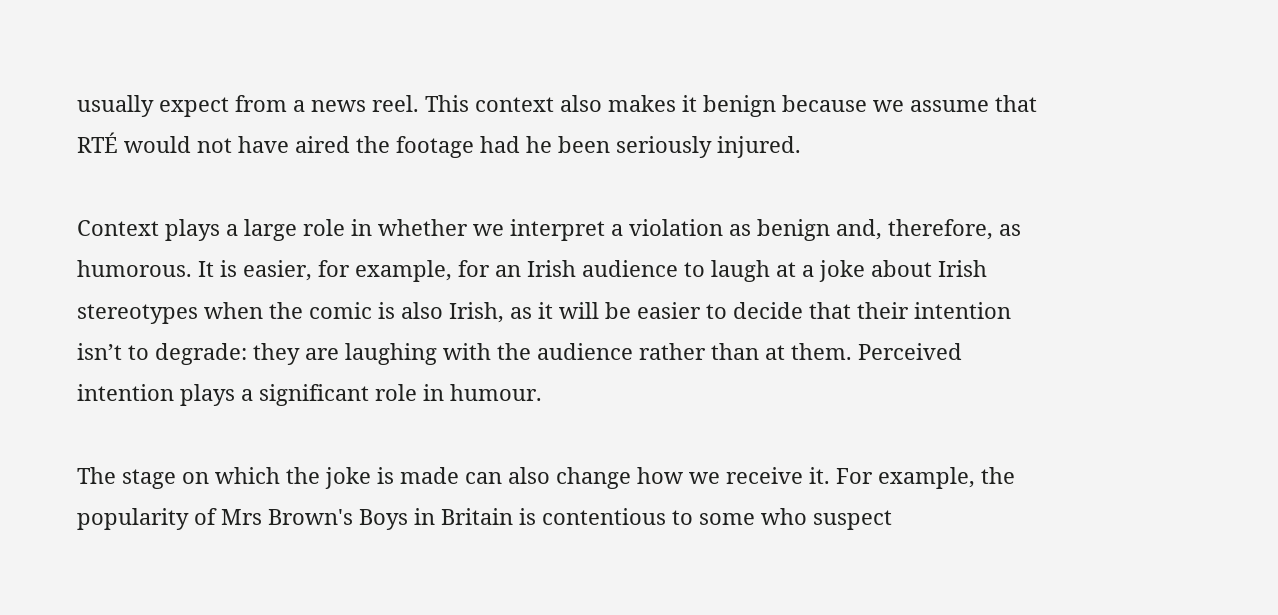usually expect from a news reel. This context also makes it benign because we assume that RTÉ would not have aired the footage had he been seriously injured.

Context plays a large role in whether we interpret a violation as benign and, therefore, as humorous. It is easier, for example, for an Irish audience to laugh at a joke about Irish stereotypes when the comic is also Irish, as it will be easier to decide that their intention isn’t to degrade: they are laughing with the audience rather than at them. Perceived intention plays a significant role in humour.

The stage on which the joke is made can also change how we receive it. For example, the popularity of Mrs Brown's Boys in Britain is contentious to some who suspect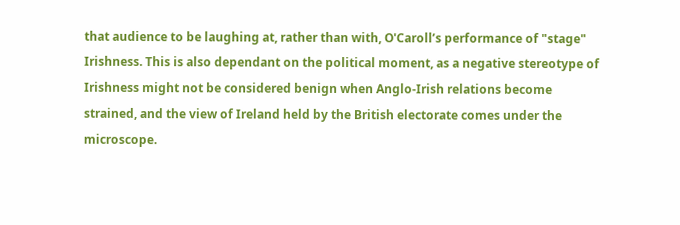that audience to be laughing at, rather than with, O'Caroll’s performance of "stage" Irishness. This is also dependant on the political moment, as a negative stereotype of Irishness might not be considered benign when Anglo-Irish relations become strained, and the view of Ireland held by the British electorate comes under the microscope.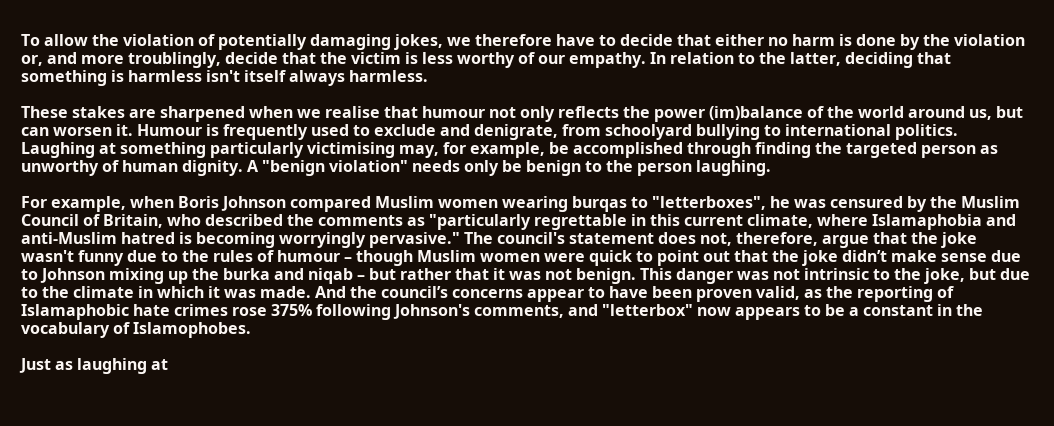To allow the violation of potentially damaging jokes, we therefore have to decide that either no harm is done by the violation or, and more troublingly, decide that the victim is less worthy of our empathy. In relation to the latter, deciding that something is harmless isn't itself always harmless.

These stakes are sharpened when we realise that humour not only reflects the power (im)balance of the world around us, but can worsen it. Humour is frequently used to exclude and denigrate, from schoolyard bullying to international politics. Laughing at something particularly victimising may, for example, be accomplished through finding the targeted person as unworthy of human dignity. A "benign violation" needs only be benign to the person laughing.

For example, when Boris Johnson compared Muslim women wearing burqas to "letterboxes", he was censured by the Muslim Council of Britain, who described the comments as "particularly regrettable in this current climate, where Islamaphobia and anti-Muslim hatred is becoming worryingly pervasive." The council's statement does not, therefore, argue that the joke wasn't funny due to the rules of humour – though Muslim women were quick to point out that the joke didn’t make sense due to Johnson mixing up the burka and niqab – but rather that it was not benign. This danger was not intrinsic to the joke, but due to the climate in which it was made. And the council’s concerns appear to have been proven valid, as the reporting of Islamaphobic hate crimes rose 375% following Johnson's comments, and "letterbox" now appears to be a constant in the vocabulary of Islamophobes.

Just as laughing at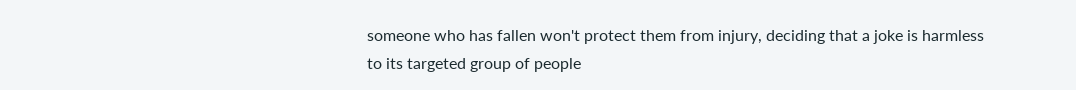someone who has fallen won't protect them from injury, deciding that a joke is harmless to its targeted group of people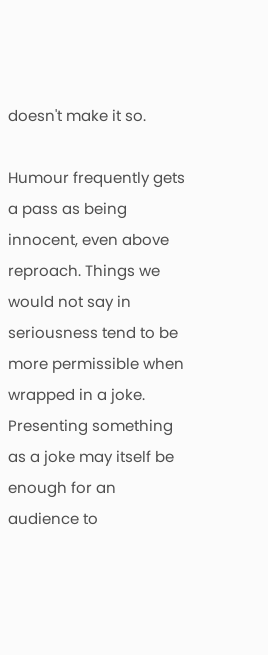doesn't make it so.

Humour frequently gets a pass as being innocent, even above reproach. Things we would not say in seriousness tend to be more permissible when wrapped in a joke. Presenting something as a joke may itself be enough for an audience to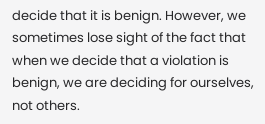decide that it is benign. However, we sometimes lose sight of the fact that when we decide that a violation is benign, we are deciding for ourselves, not others.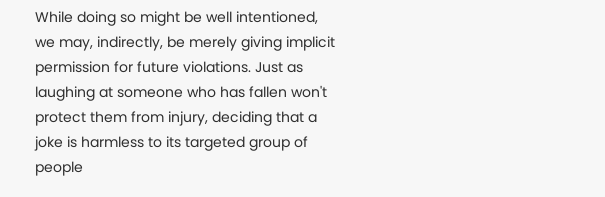While doing so might be well intentioned, we may, indirectly, be merely giving implicit permission for future violations. Just as laughing at someone who has fallen won't protect them from injury, deciding that a joke is harmless to its targeted group of people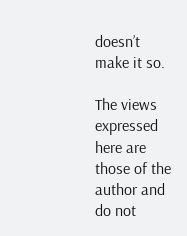doesn’t make it so.

The views expressed here are those of the author and do not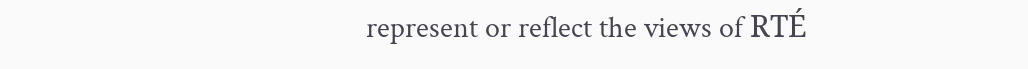represent or reflect the views of RTÉ